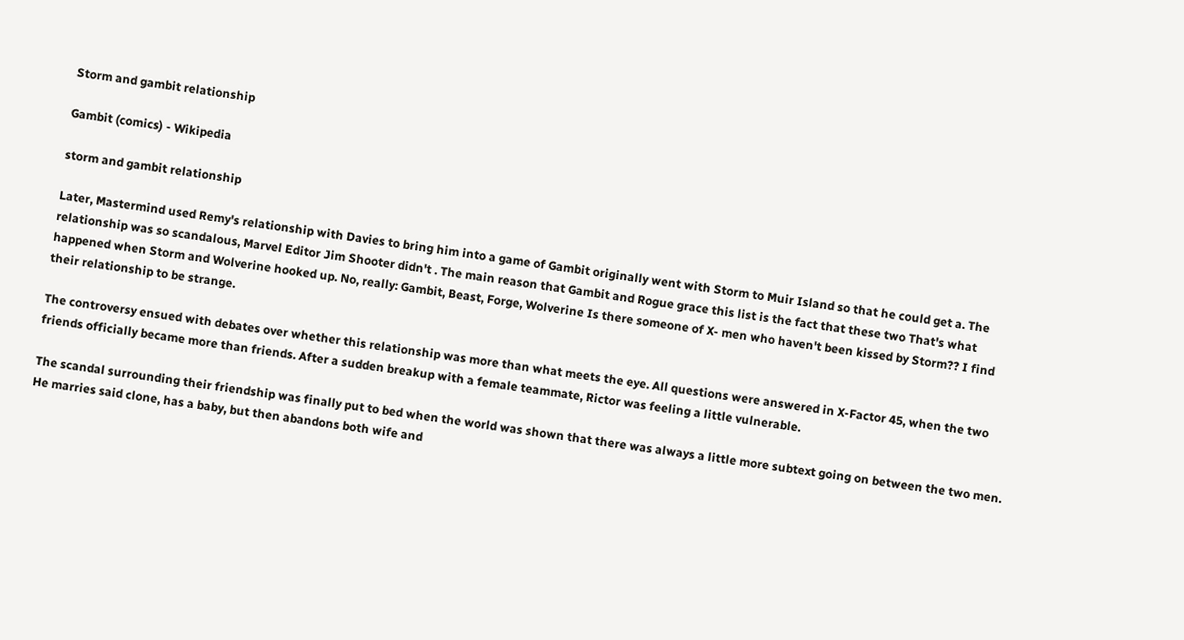Storm and gambit relationship

Gambit (comics) - Wikipedia

storm and gambit relationship

Later, Mastermind used Remy's relationship with Davies to bring him into a game of Gambit originally went with Storm to Muir Island so that he could get a. The relationship was so scandalous, Marvel Editor Jim Shooter didn't . The main reason that Gambit and Rogue grace this list is the fact that these two That's what happened when Storm and Wolverine hooked up. No, really: Gambit, Beast, Forge, Wolverine Is there someone of X- men who haven't been kissed by Storm?? I find their relationship to be strange.

The controversy ensued with debates over whether this relationship was more than what meets the eye. All questions were answered in X-Factor 45, when the two friends officially became more than friends. After a sudden breakup with a female teammate, Rictor was feeling a little vulnerable.

The scandal surrounding their friendship was finally put to bed when the world was shown that there was always a little more subtext going on between the two men. He marries said clone, has a baby, but then abandons both wife and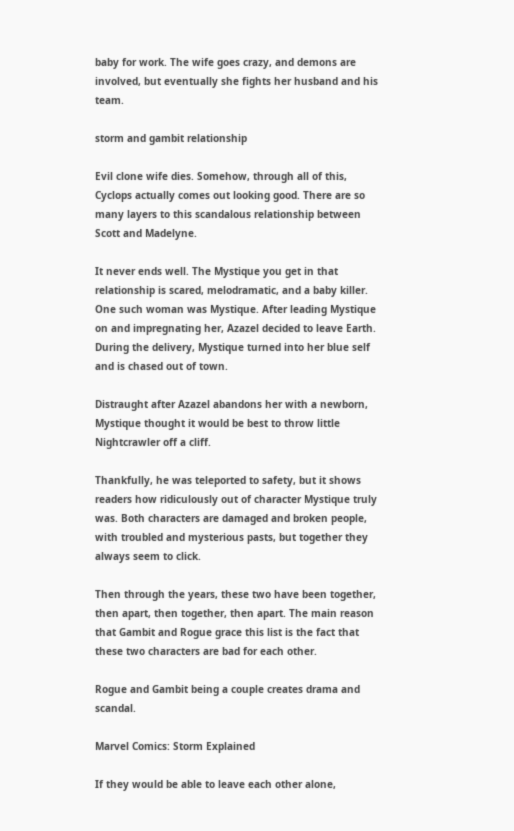baby for work. The wife goes crazy, and demons are involved, but eventually she fights her husband and his team.

storm and gambit relationship

Evil clone wife dies. Somehow, through all of this, Cyclops actually comes out looking good. There are so many layers to this scandalous relationship between Scott and Madelyne.

It never ends well. The Mystique you get in that relationship is scared, melodramatic, and a baby killer. One such woman was Mystique. After leading Mystique on and impregnating her, Azazel decided to leave Earth. During the delivery, Mystique turned into her blue self and is chased out of town.

Distraught after Azazel abandons her with a newborn, Mystique thought it would be best to throw little Nightcrawler off a cliff.

Thankfully, he was teleported to safety, but it shows readers how ridiculously out of character Mystique truly was. Both characters are damaged and broken people, with troubled and mysterious pasts, but together they always seem to click.

Then through the years, these two have been together, then apart, then together, then apart. The main reason that Gambit and Rogue grace this list is the fact that these two characters are bad for each other.

Rogue and Gambit being a couple creates drama and scandal.

Marvel Comics: Storm Explained

If they would be able to leave each other alone,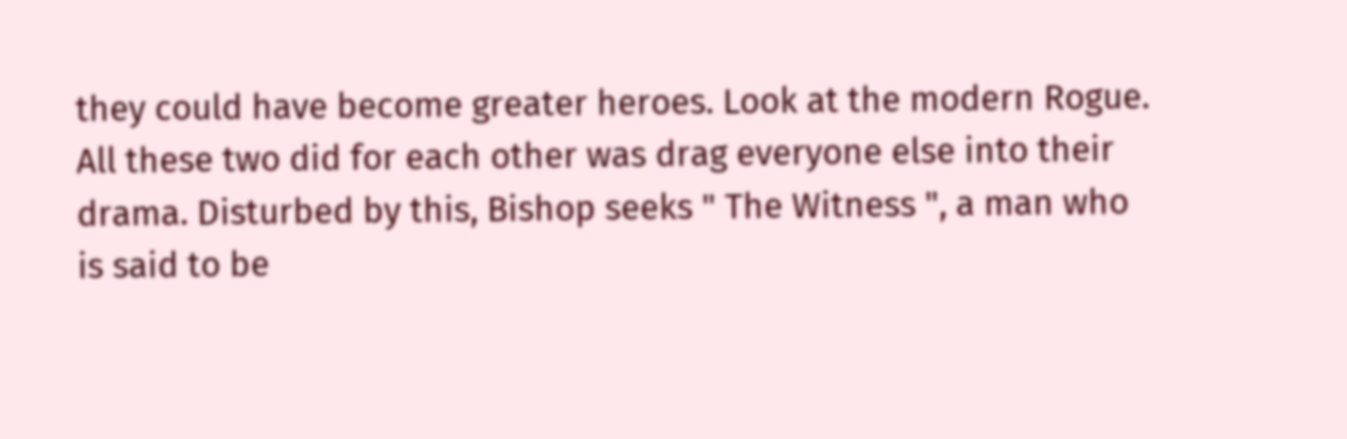they could have become greater heroes. Look at the modern Rogue. All these two did for each other was drag everyone else into their drama. Disturbed by this, Bishop seeks " The Witness ", a man who is said to be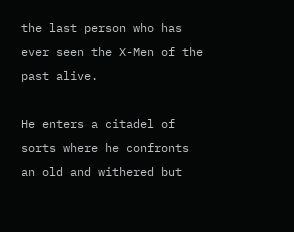the last person who has ever seen the X-Men of the past alive.

He enters a citadel of sorts where he confronts an old and withered but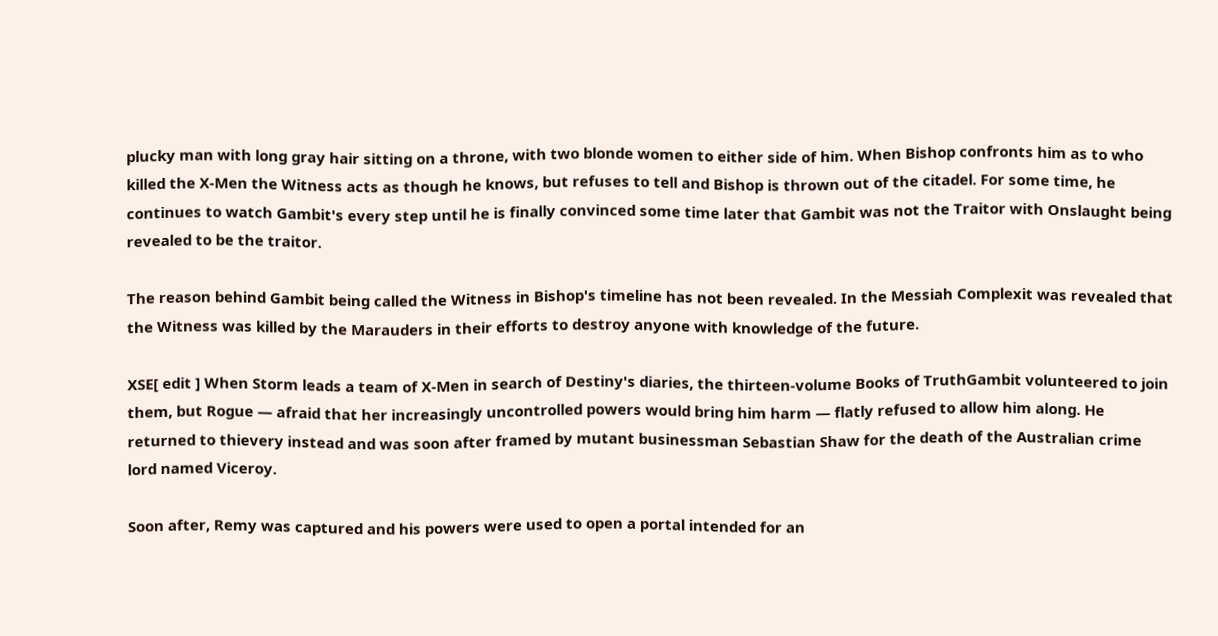plucky man with long gray hair sitting on a throne, with two blonde women to either side of him. When Bishop confronts him as to who killed the X-Men the Witness acts as though he knows, but refuses to tell and Bishop is thrown out of the citadel. For some time, he continues to watch Gambit's every step until he is finally convinced some time later that Gambit was not the Traitor with Onslaught being revealed to be the traitor.

The reason behind Gambit being called the Witness in Bishop's timeline has not been revealed. In the Messiah Complexit was revealed that the Witness was killed by the Marauders in their efforts to destroy anyone with knowledge of the future.

XSE[ edit ] When Storm leads a team of X-Men in search of Destiny's diaries, the thirteen-volume Books of TruthGambit volunteered to join them, but Rogue — afraid that her increasingly uncontrolled powers would bring him harm — flatly refused to allow him along. He returned to thievery instead and was soon after framed by mutant businessman Sebastian Shaw for the death of the Australian crime lord named Viceroy.

Soon after, Remy was captured and his powers were used to open a portal intended for an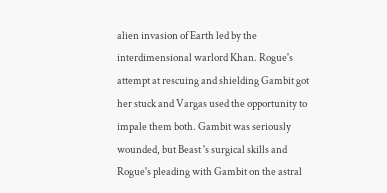alien invasion of Earth led by the interdimensional warlord Khan. Rogue's attempt at rescuing and shielding Gambit got her stuck and Vargas used the opportunity to impale them both. Gambit was seriously wounded, but Beast 's surgical skills and Rogue's pleading with Gambit on the astral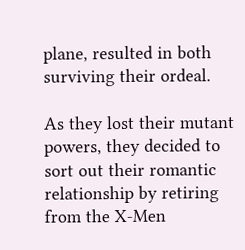plane, resulted in both surviving their ordeal.

As they lost their mutant powers, they decided to sort out their romantic relationship by retiring from the X-Men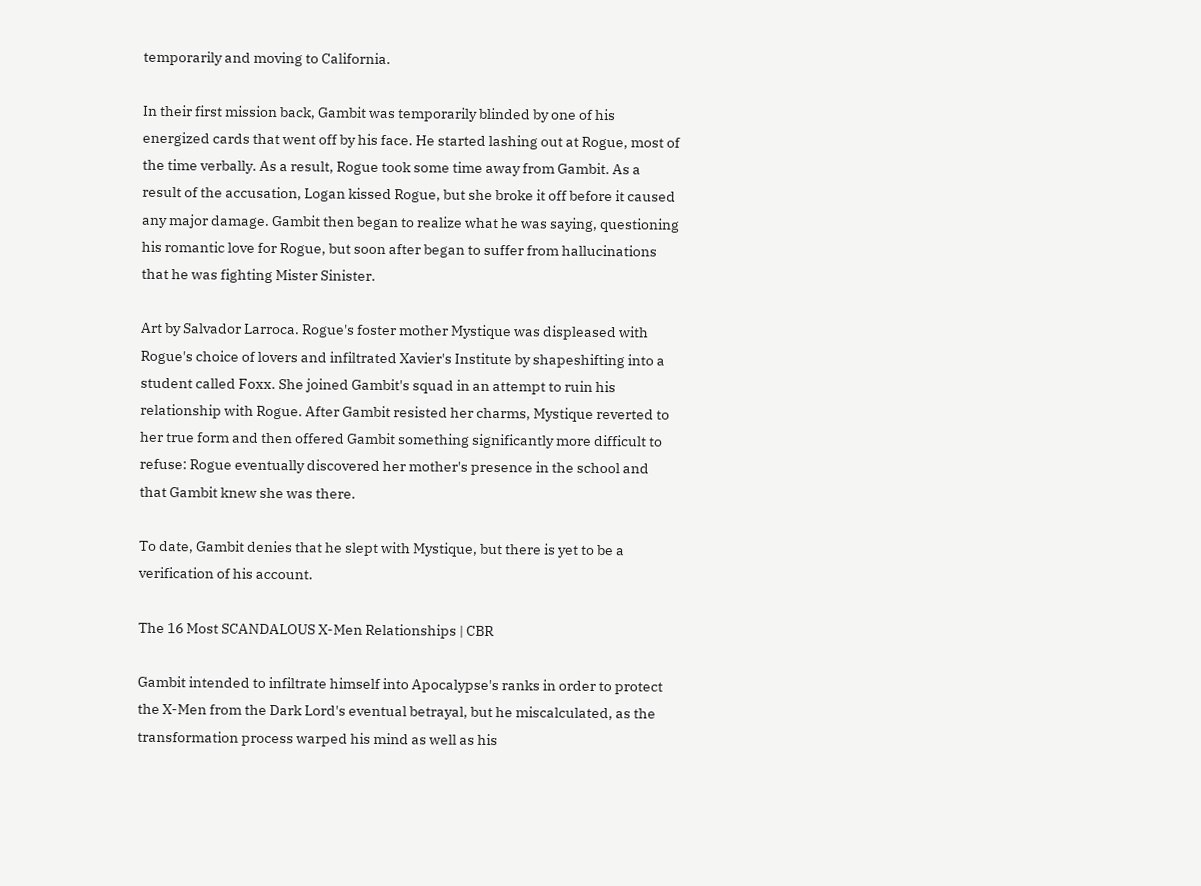temporarily and moving to California.

In their first mission back, Gambit was temporarily blinded by one of his energized cards that went off by his face. He started lashing out at Rogue, most of the time verbally. As a result, Rogue took some time away from Gambit. As a result of the accusation, Logan kissed Rogue, but she broke it off before it caused any major damage. Gambit then began to realize what he was saying, questioning his romantic love for Rogue, but soon after began to suffer from hallucinations that he was fighting Mister Sinister.

Art by Salvador Larroca. Rogue's foster mother Mystique was displeased with Rogue's choice of lovers and infiltrated Xavier's Institute by shapeshifting into a student called Foxx. She joined Gambit's squad in an attempt to ruin his relationship with Rogue. After Gambit resisted her charms, Mystique reverted to her true form and then offered Gambit something significantly more difficult to refuse: Rogue eventually discovered her mother's presence in the school and that Gambit knew she was there.

To date, Gambit denies that he slept with Mystique, but there is yet to be a verification of his account.

The 16 Most SCANDALOUS X-Men Relationships | CBR

Gambit intended to infiltrate himself into Apocalypse's ranks in order to protect the X-Men from the Dark Lord's eventual betrayal, but he miscalculated, as the transformation process warped his mind as well as his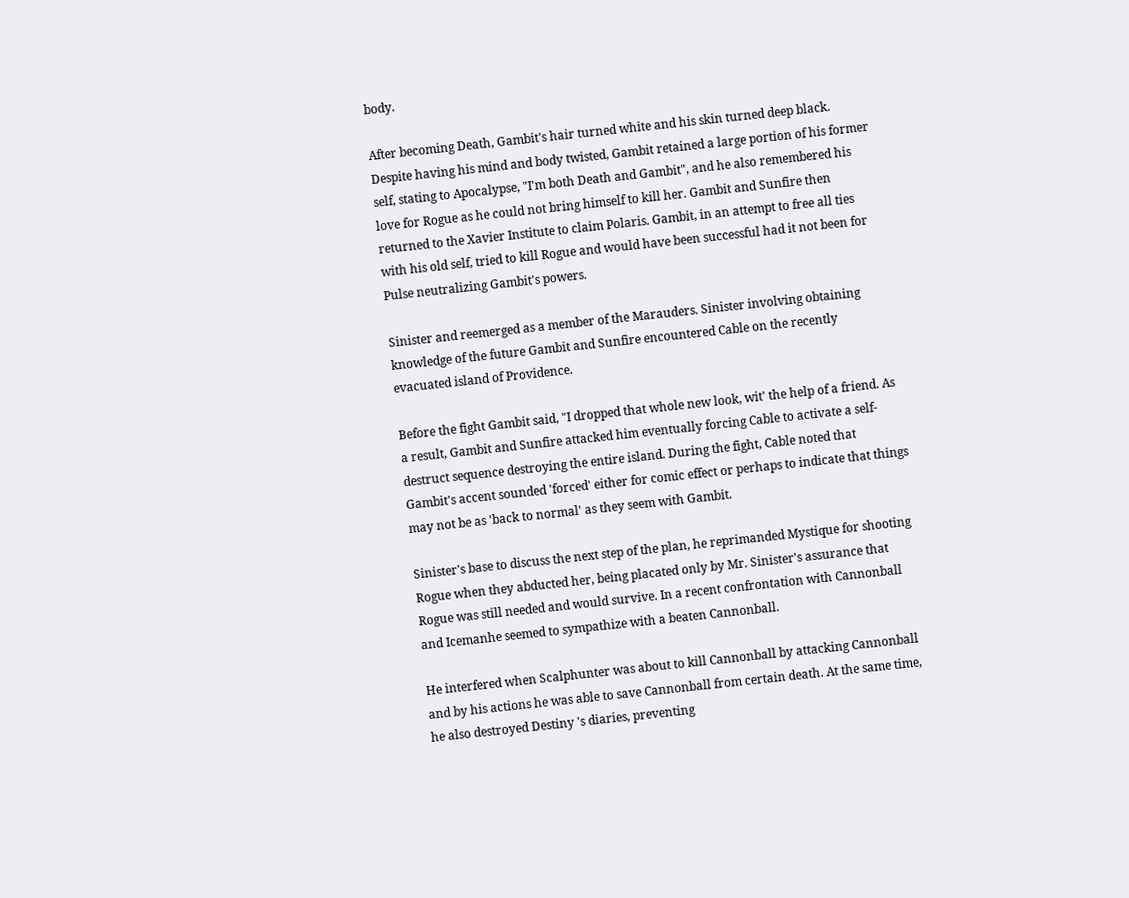body.

After becoming Death, Gambit's hair turned white and his skin turned deep black. Despite having his mind and body twisted, Gambit retained a large portion of his former self, stating to Apocalypse, "I'm both Death and Gambit", and he also remembered his love for Rogue as he could not bring himself to kill her. Gambit and Sunfire then returned to the Xavier Institute to claim Polaris. Gambit, in an attempt to free all ties with his old self, tried to kill Rogue and would have been successful had it not been for Pulse neutralizing Gambit's powers.

Sinister and reemerged as a member of the Marauders. Sinister involving obtaining knowledge of the future Gambit and Sunfire encountered Cable on the recently evacuated island of Providence.

Before the fight Gambit said, "I dropped that whole new look, wit' the help of a friend. As a result, Gambit and Sunfire attacked him eventually forcing Cable to activate a self-destruct sequence destroying the entire island. During the fight, Cable noted that Gambit's accent sounded 'forced' either for comic effect or perhaps to indicate that things may not be as 'back to normal' as they seem with Gambit.

Sinister's base to discuss the next step of the plan, he reprimanded Mystique for shooting Rogue when they abducted her, being placated only by Mr. Sinister's assurance that Rogue was still needed and would survive. In a recent confrontation with Cannonball and Icemanhe seemed to sympathize with a beaten Cannonball.

He interfered when Scalphunter was about to kill Cannonball by attacking Cannonball and by his actions he was able to save Cannonball from certain death. At the same time, he also destroyed Destiny 's diaries, preventing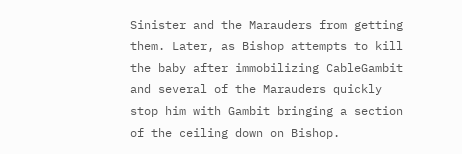Sinister and the Marauders from getting them. Later, as Bishop attempts to kill the baby after immobilizing CableGambit and several of the Marauders quickly stop him with Gambit bringing a section of the ceiling down on Bishop.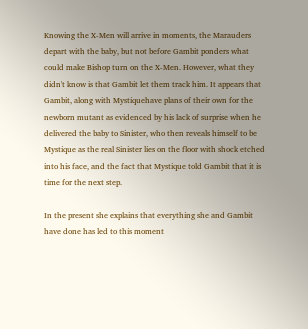Knowing the X-Men will arrive in moments, the Marauders depart with the baby, but not before Gambit ponders what could make Bishop turn on the X-Men. However, what they didn't know is that Gambit let them track him. It appears that Gambit, along with Mystiquehave plans of their own for the newborn mutant as evidenced by his lack of surprise when he delivered the baby to Sinister, who then reveals himself to be Mystique as the real Sinister lies on the floor with shock etched into his face, and the fact that Mystique told Gambit that it is time for the next step.

In the present she explains that everything she and Gambit have done has led to this moment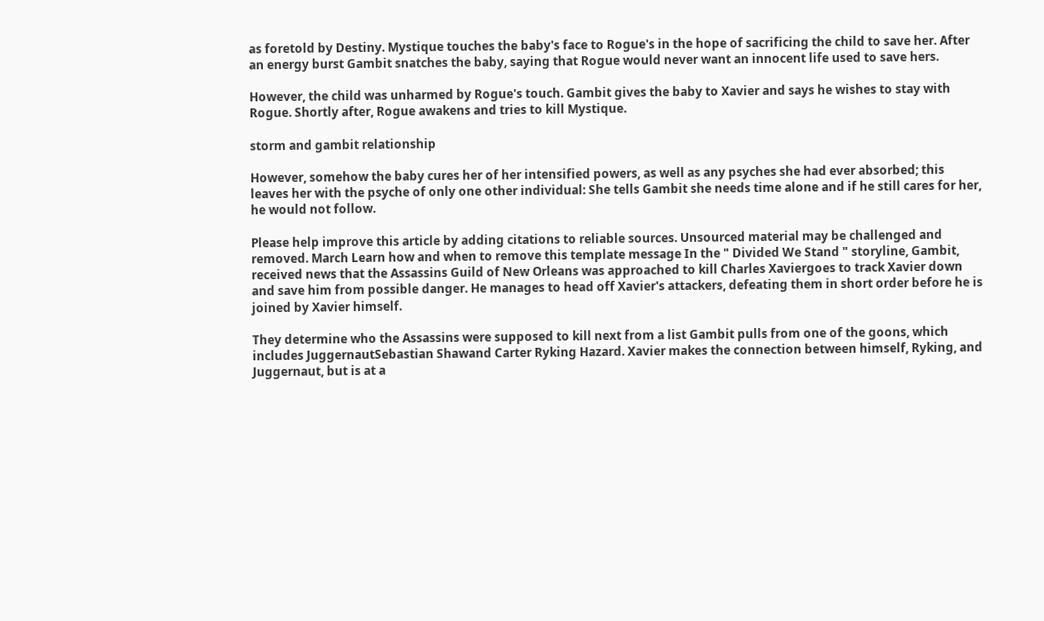as foretold by Destiny. Mystique touches the baby's face to Rogue's in the hope of sacrificing the child to save her. After an energy burst Gambit snatches the baby, saying that Rogue would never want an innocent life used to save hers.

However, the child was unharmed by Rogue's touch. Gambit gives the baby to Xavier and says he wishes to stay with Rogue. Shortly after, Rogue awakens and tries to kill Mystique.

storm and gambit relationship

However, somehow the baby cures her of her intensified powers, as well as any psyches she had ever absorbed; this leaves her with the psyche of only one other individual: She tells Gambit she needs time alone and if he still cares for her, he would not follow.

Please help improve this article by adding citations to reliable sources. Unsourced material may be challenged and removed. March Learn how and when to remove this template message In the " Divided We Stand " storyline, Gambit, received news that the Assassins Guild of New Orleans was approached to kill Charles Xaviergoes to track Xavier down and save him from possible danger. He manages to head off Xavier's attackers, defeating them in short order before he is joined by Xavier himself.

They determine who the Assassins were supposed to kill next from a list Gambit pulls from one of the goons, which includes JuggernautSebastian Shawand Carter Ryking Hazard. Xavier makes the connection between himself, Ryking, and Juggernaut, but is at a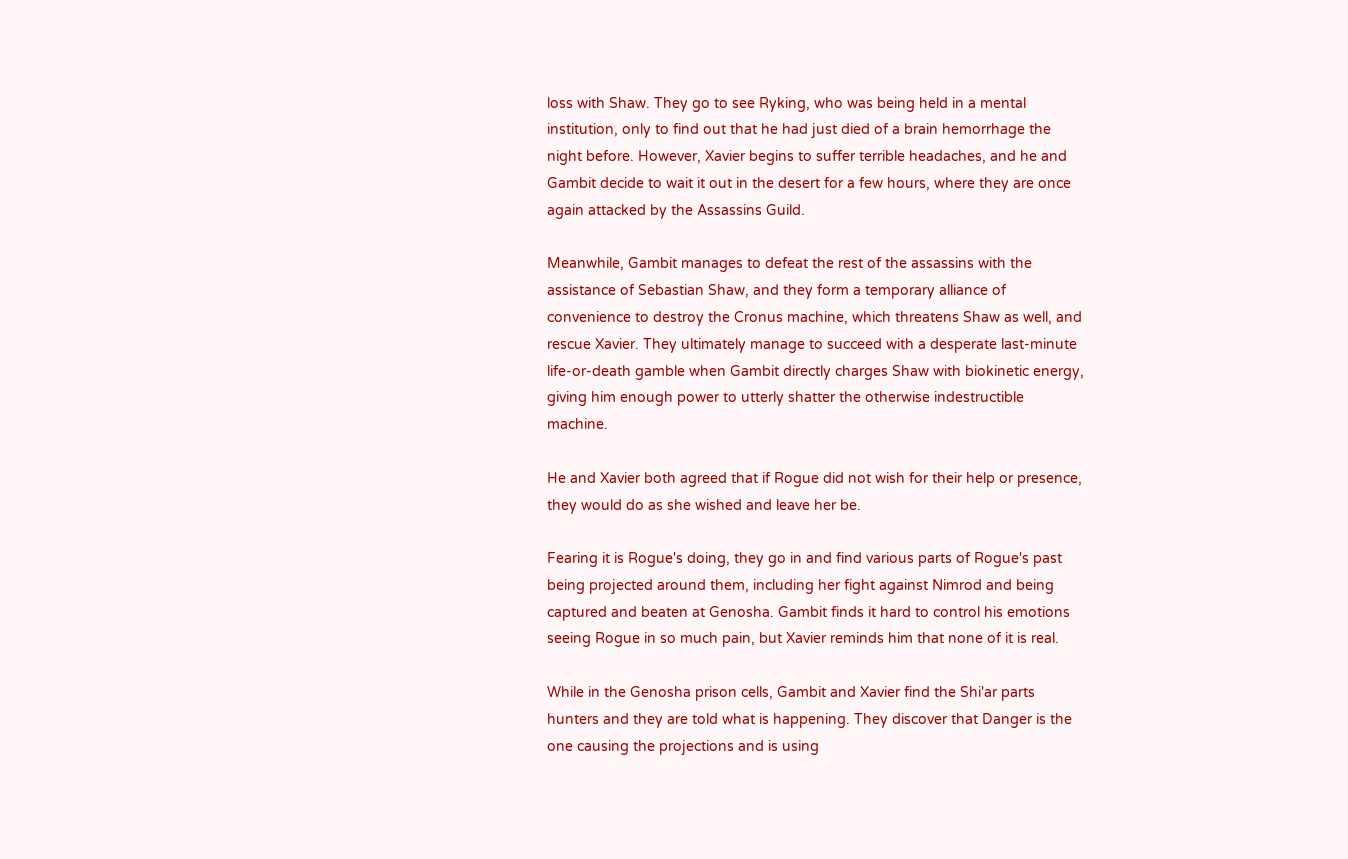loss with Shaw. They go to see Ryking, who was being held in a mental institution, only to find out that he had just died of a brain hemorrhage the night before. However, Xavier begins to suffer terrible headaches, and he and Gambit decide to wait it out in the desert for a few hours, where they are once again attacked by the Assassins Guild.

Meanwhile, Gambit manages to defeat the rest of the assassins with the assistance of Sebastian Shaw, and they form a temporary alliance of convenience to destroy the Cronus machine, which threatens Shaw as well, and rescue Xavier. They ultimately manage to succeed with a desperate last-minute life-or-death gamble when Gambit directly charges Shaw with biokinetic energy, giving him enough power to utterly shatter the otherwise indestructible machine.

He and Xavier both agreed that if Rogue did not wish for their help or presence, they would do as she wished and leave her be.

Fearing it is Rogue's doing, they go in and find various parts of Rogue's past being projected around them, including her fight against Nimrod and being captured and beaten at Genosha. Gambit finds it hard to control his emotions seeing Rogue in so much pain, but Xavier reminds him that none of it is real.

While in the Genosha prison cells, Gambit and Xavier find the Shi'ar parts hunters and they are told what is happening. They discover that Danger is the one causing the projections and is using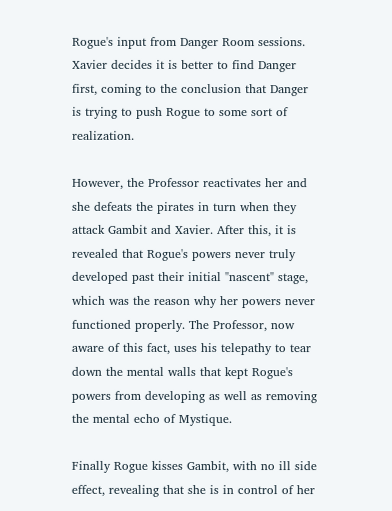Rogue's input from Danger Room sessions. Xavier decides it is better to find Danger first, coming to the conclusion that Danger is trying to push Rogue to some sort of realization.

However, the Professor reactivates her and she defeats the pirates in turn when they attack Gambit and Xavier. After this, it is revealed that Rogue's powers never truly developed past their initial "nascent" stage, which was the reason why her powers never functioned properly. The Professor, now aware of this fact, uses his telepathy to tear down the mental walls that kept Rogue's powers from developing as well as removing the mental echo of Mystique.

Finally Rogue kisses Gambit, with no ill side effect, revealing that she is in control of her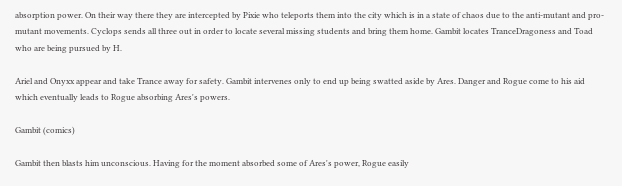absorption power. On their way there they are intercepted by Pixie who teleports them into the city which is in a state of chaos due to the anti-mutant and pro-mutant movements. Cyclops sends all three out in order to locate several missing students and bring them home. Gambit locates TranceDragoness and Toad who are being pursued by H.

Ariel and Onyxx appear and take Trance away for safety. Gambit intervenes only to end up being swatted aside by Ares. Danger and Rogue come to his aid which eventually leads to Rogue absorbing Ares's powers.

Gambit (comics)

Gambit then blasts him unconscious. Having for the moment absorbed some of Ares's power, Rogue easily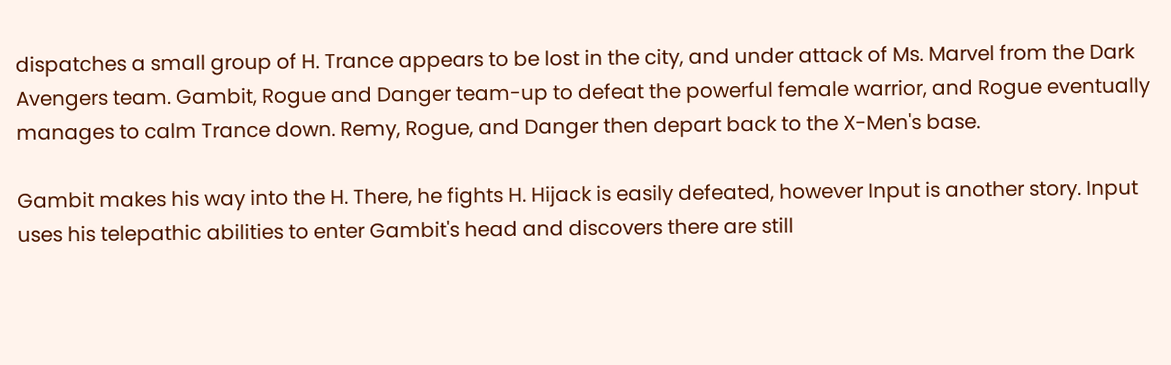dispatches a small group of H. Trance appears to be lost in the city, and under attack of Ms. Marvel from the Dark Avengers team. Gambit, Rogue and Danger team-up to defeat the powerful female warrior, and Rogue eventually manages to calm Trance down. Remy, Rogue, and Danger then depart back to the X-Men's base.

Gambit makes his way into the H. There, he fights H. Hijack is easily defeated, however Input is another story. Input uses his telepathic abilities to enter Gambit's head and discovers there are still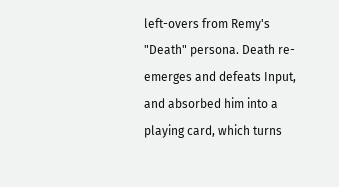left-overs from Remy's "Death" persona. Death re-emerges and defeats Input, and absorbed him into a playing card, which turns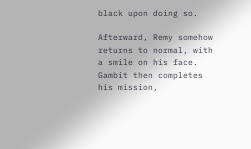black upon doing so.

Afterward, Remy somehow returns to normal, with a smile on his face. Gambit then completes his mission,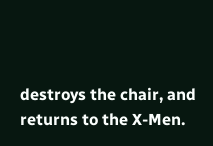destroys the chair, and returns to the X-Men.